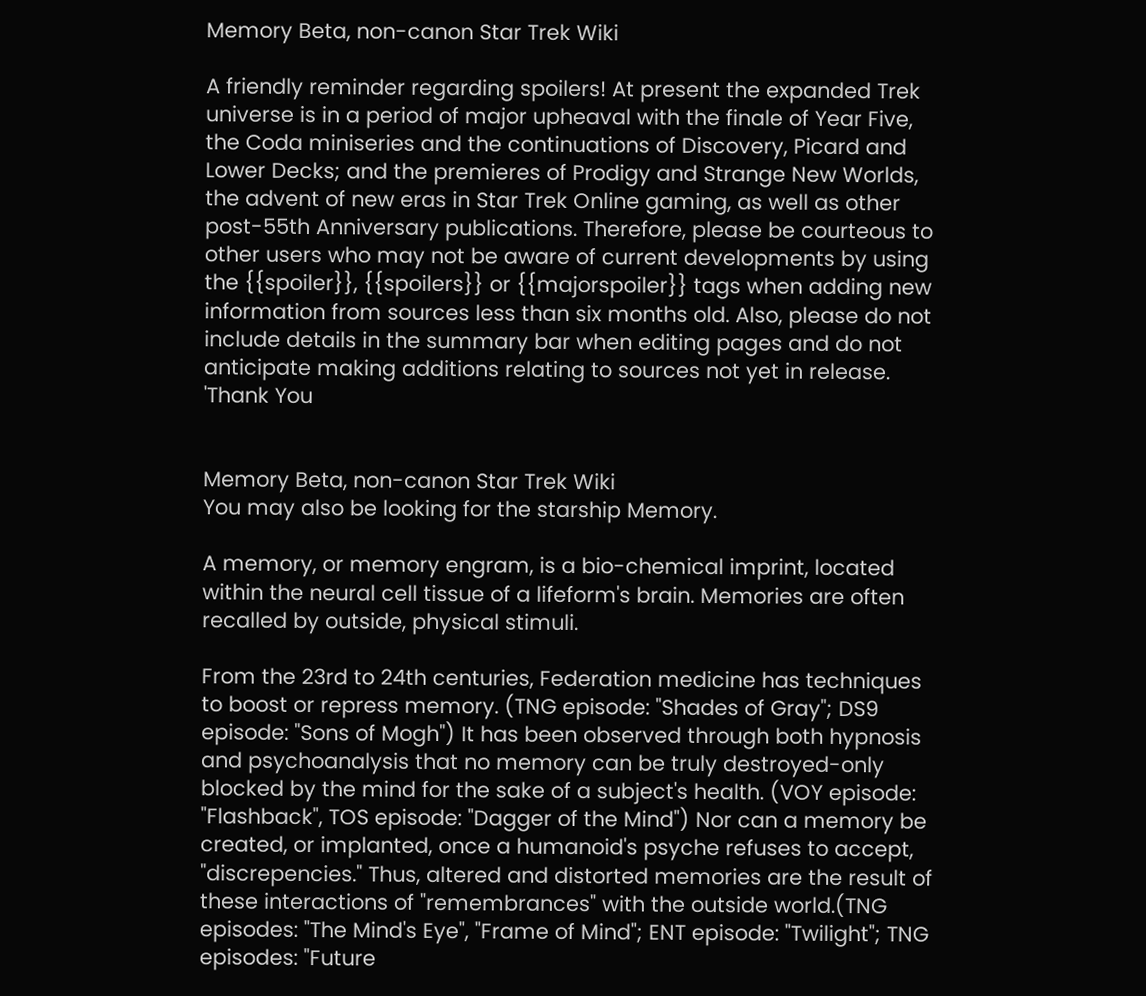Memory Beta, non-canon Star Trek Wiki

A friendly reminder regarding spoilers! At present the expanded Trek universe is in a period of major upheaval with the finale of Year Five, the Coda miniseries and the continuations of Discovery, Picard and Lower Decks; and the premieres of Prodigy and Strange New Worlds, the advent of new eras in Star Trek Online gaming, as well as other post-55th Anniversary publications. Therefore, please be courteous to other users who may not be aware of current developments by using the {{spoiler}}, {{spoilers}} or {{majorspoiler}} tags when adding new information from sources less than six months old. Also, please do not include details in the summary bar when editing pages and do not anticipate making additions relating to sources not yet in release. 'Thank You


Memory Beta, non-canon Star Trek Wiki
You may also be looking for the starship Memory.

A memory, or memory engram, is a bio-chemical imprint, located within the neural cell tissue of a lifeform's brain. Memories are often recalled by outside, physical stimuli.

From the 23rd to 24th centuries, Federation medicine has techniques to boost or repress memory. (TNG episode: "Shades of Gray"; DS9 episode: "Sons of Mogh") It has been observed through both hypnosis and psychoanalysis that no memory can be truly destroyed-only blocked by the mind for the sake of a subject's health. (VOY episode: "Flashback", TOS episode: "Dagger of the Mind") Nor can a memory be created, or implanted, once a humanoid's psyche refuses to accept, "discrepencies." Thus, altered and distorted memories are the result of these interactions of "remembrances" with the outside world.(TNG episodes: "The Mind's Eye", "Frame of Mind"; ENT episode: "Twilight"; TNG episodes: "Future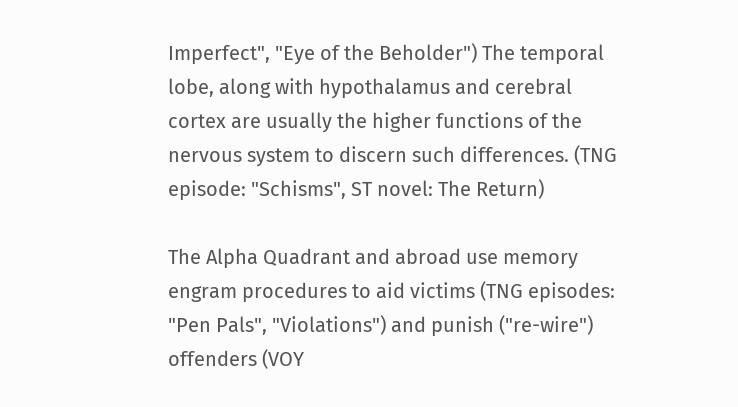Imperfect", "Eye of the Beholder") The temporal lobe, along with hypothalamus and cerebral cortex are usually the higher functions of the nervous system to discern such differences. (TNG episode: "Schisms", ST novel: The Return)

The Alpha Quadrant and abroad use memory engram procedures to aid victims (TNG episodes: "Pen Pals", "Violations") and punish ("re-wire") offenders (VOY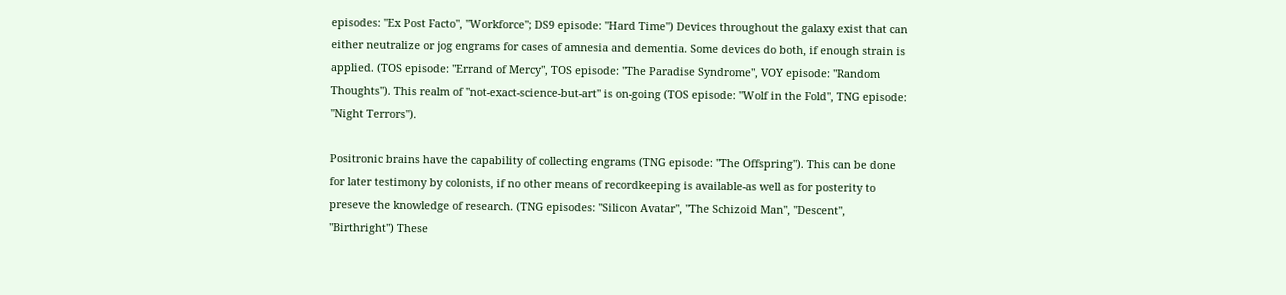episodes: "Ex Post Facto", "Workforce"; DS9 episode: "Hard Time") Devices throughout the galaxy exist that can either neutralize or jog engrams for cases of amnesia and dementia. Some devices do both, if enough strain is applied. (TOS episode: "Errand of Mercy", TOS episode: "The Paradise Syndrome", VOY episode: "Random Thoughts"). This realm of "not-exact-science-but-art" is on-going (TOS episode: "Wolf in the Fold", TNG episode: "Night Terrors").

Positronic brains have the capability of collecting engrams (TNG episode: "The Offspring"). This can be done for later testimony by colonists, if no other means of recordkeeping is available-as well as for posterity to preseve the knowledge of research. (TNG episodes: "Silicon Avatar", "The Schizoid Man", "Descent", "Birthright") These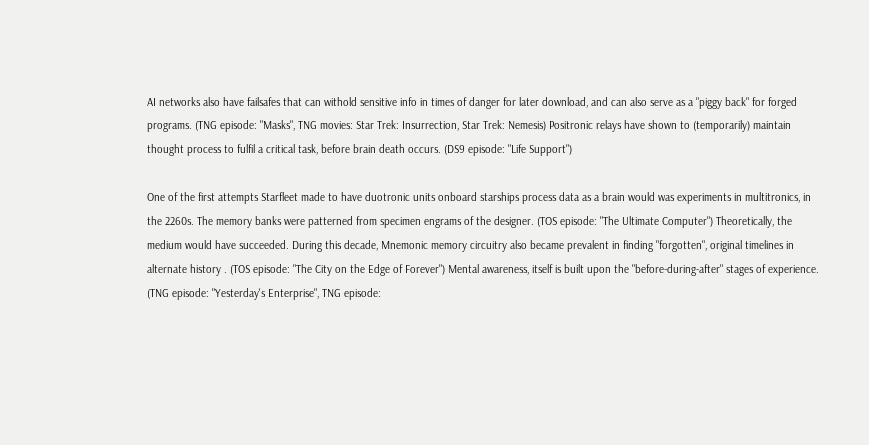AI networks also have failsafes that can withold sensitive info in times of danger for later download, and can also serve as a "piggy back" for forged programs. (TNG episode: "Masks", TNG movies: Star Trek: Insurrection, Star Trek: Nemesis) Positronic relays have shown to (temporarily) maintain thought process to fulfil a critical task, before brain death occurs. (DS9 episode: "Life Support")

One of the first attempts Starfleet made to have duotronic units onboard starships process data as a brain would was experiments in multitronics, in the 2260s. The memory banks were patterned from specimen engrams of the designer. (TOS episode: "The Ultimate Computer") Theoretically, the medium would have succeeded. During this decade, Mnemonic memory circuitry also became prevalent in finding "forgotten", original timelines in alternate history . (TOS episode: "The City on the Edge of Forever") Mental awareness, itself is built upon the "before-during-after" stages of experience. (TNG episode: "Yesterday's Enterprise", TNG episode: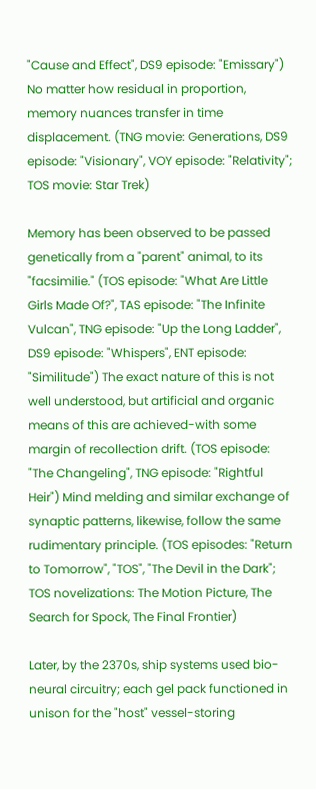"Cause and Effect", DS9 episode: "Emissary") No matter how residual in proportion, memory nuances transfer in time displacement. (TNG movie: Generations, DS9 episode: "Visionary", VOY episode: "Relativity"; TOS movie: Star Trek)

Memory has been observed to be passed genetically from a "parent" animal, to its "facsimilie." (TOS episode: "What Are Little Girls Made Of?", TAS episode: "The Infinite Vulcan", TNG episode: "Up the Long Ladder", DS9 episode: "Whispers", ENT episode: "Similitude") The exact nature of this is not well understood, but artificial and organic means of this are achieved-with some margin of recollection drift. (TOS episode: "The Changeling", TNG episode: "Rightful Heir") Mind melding and similar exchange of synaptic patterns, likewise, follow the same rudimentary principle. (TOS episodes: "Return to Tomorrow", "TOS", "The Devil in the Dark"; TOS novelizations: The Motion Picture, The Search for Spock, The Final Frontier)

Later, by the 2370s, ship systems used bio-neural circuitry; each gel pack functioned in unison for the "host" vessel-storing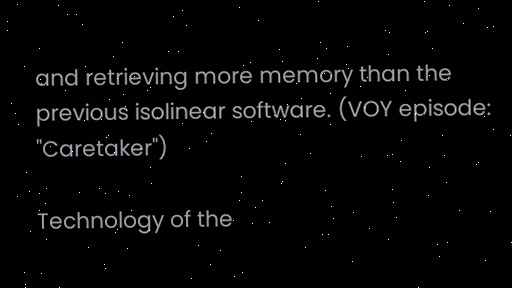and retrieving more memory than the previous isolinear software. (VOY episode: "Caretaker")

Technology of the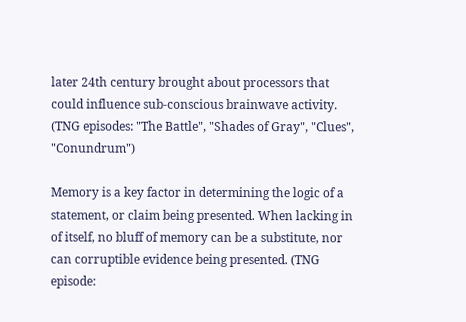later 24th century brought about processors that could influence sub-conscious brainwave activity. (TNG episodes: "The Battle", "Shades of Gray", "Clues", "Conundrum")

Memory is a key factor in determining the logic of a statement, or claim being presented. When lacking in of itself, no bluff of memory can be a substitute, nor can corruptible evidence being presented. (TNG episode: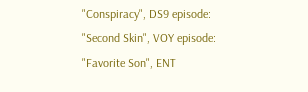"Conspiracy", DS9 episode: "Second Skin", VOY episode: "Favorite Son", ENT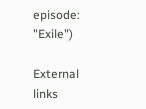episode: "Exile")

External links